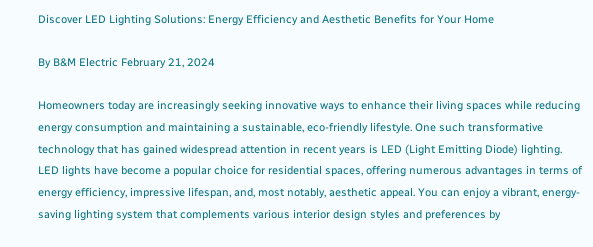Discover LED Lighting Solutions: Energy Efficiency and Aesthetic Benefits for Your Home

By B&M Electric February 21, 2024

Homeowners today are increasingly seeking innovative ways to enhance their living spaces while reducing energy consumption and maintaining a sustainable, eco-friendly lifestyle. One such transformative technology that has gained widespread attention in recent years is LED (Light Emitting Diode) lighting. LED lights have become a popular choice for residential spaces, offering numerous advantages in terms of energy efficiency, impressive lifespan, and, most notably, aesthetic appeal. You can enjoy a vibrant, energy-saving lighting system that complements various interior design styles and preferences by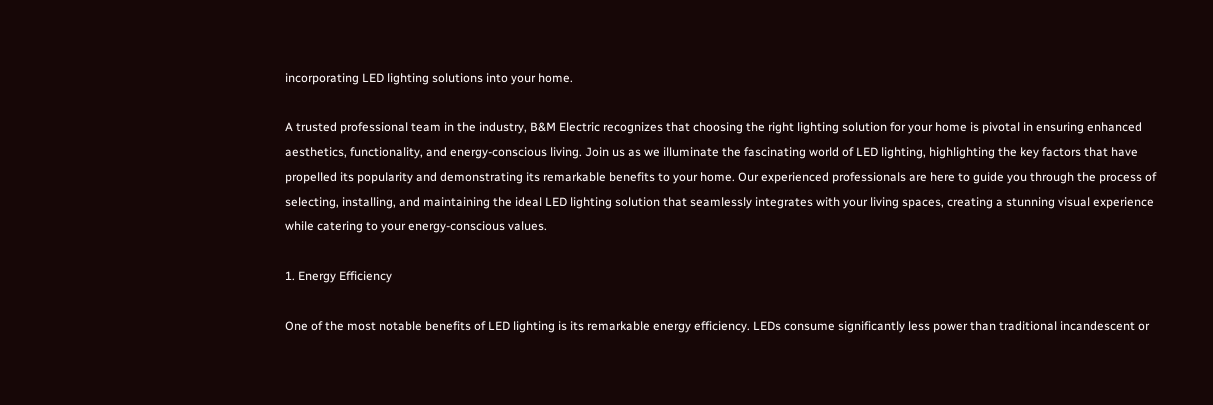incorporating LED lighting solutions into your home.

A trusted professional team in the industry, B&M Electric recognizes that choosing the right lighting solution for your home is pivotal in ensuring enhanced aesthetics, functionality, and energy-conscious living. Join us as we illuminate the fascinating world of LED lighting, highlighting the key factors that have propelled its popularity and demonstrating its remarkable benefits to your home. Our experienced professionals are here to guide you through the process of selecting, installing, and maintaining the ideal LED lighting solution that seamlessly integrates with your living spaces, creating a stunning visual experience while catering to your energy-conscious values.

1. Energy Efficiency

One of the most notable benefits of LED lighting is its remarkable energy efficiency. LEDs consume significantly less power than traditional incandescent or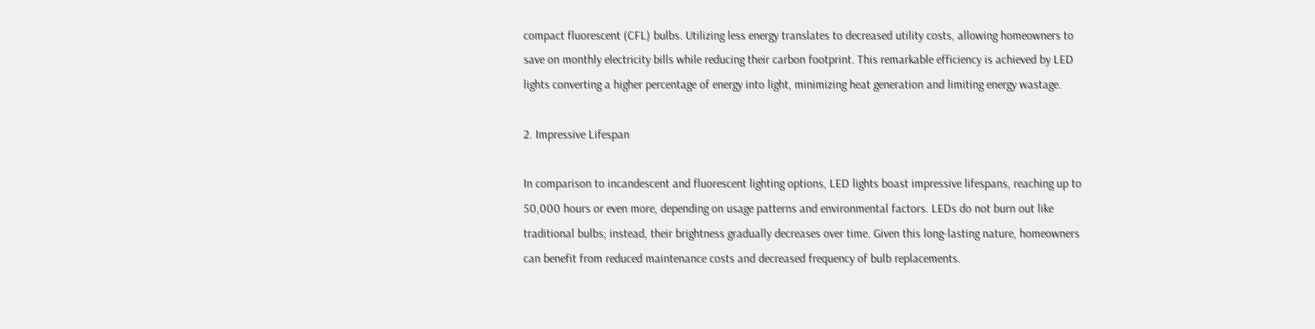compact fluorescent (CFL) bulbs. Utilizing less energy translates to decreased utility costs, allowing homeowners to save on monthly electricity bills while reducing their carbon footprint. This remarkable efficiency is achieved by LED lights converting a higher percentage of energy into light, minimizing heat generation and limiting energy wastage.

2. Impressive Lifespan

In comparison to incandescent and fluorescent lighting options, LED lights boast impressive lifespans, reaching up to 50,000 hours or even more, depending on usage patterns and environmental factors. LEDs do not burn out like traditional bulbs; instead, their brightness gradually decreases over time. Given this long-lasting nature, homeowners can benefit from reduced maintenance costs and decreased frequency of bulb replacements.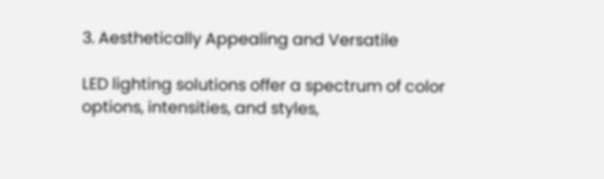3. Aesthetically Appealing and Versatile

LED lighting solutions offer a spectrum of color options, intensities, and styles,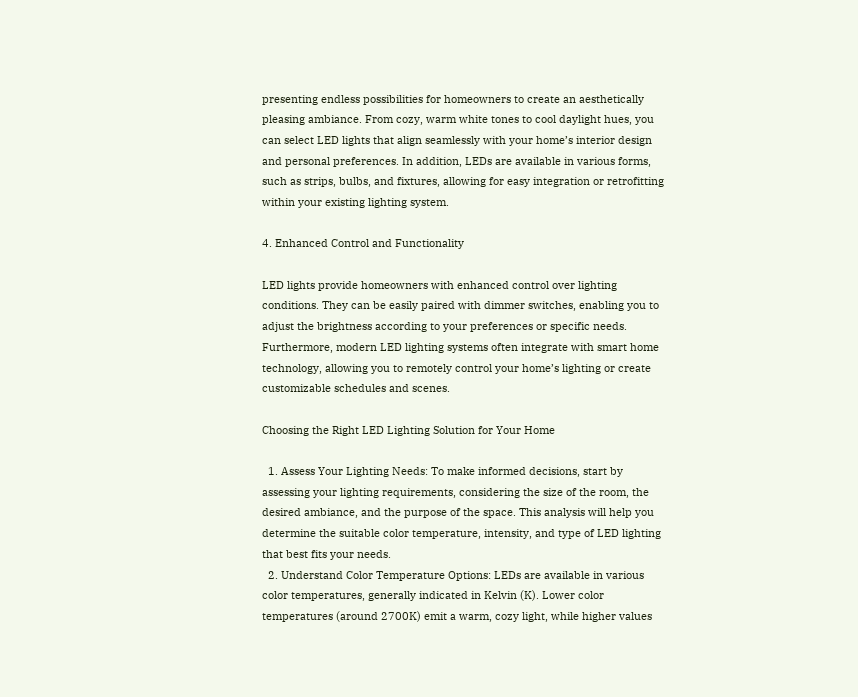presenting endless possibilities for homeowners to create an aesthetically pleasing ambiance. From cozy, warm white tones to cool daylight hues, you can select LED lights that align seamlessly with your home’s interior design and personal preferences. In addition, LEDs are available in various forms, such as strips, bulbs, and fixtures, allowing for easy integration or retrofitting within your existing lighting system.

4. Enhanced Control and Functionality

LED lights provide homeowners with enhanced control over lighting conditions. They can be easily paired with dimmer switches, enabling you to adjust the brightness according to your preferences or specific needs. Furthermore, modern LED lighting systems often integrate with smart home technology, allowing you to remotely control your home’s lighting or create customizable schedules and scenes.

Choosing the Right LED Lighting Solution for Your Home

  1. Assess Your Lighting Needs: To make informed decisions, start by assessing your lighting requirements, considering the size of the room, the desired ambiance, and the purpose of the space. This analysis will help you determine the suitable color temperature, intensity, and type of LED lighting that best fits your needs.
  2. Understand Color Temperature Options: LEDs are available in various color temperatures, generally indicated in Kelvin (K). Lower color temperatures (around 2700K) emit a warm, cozy light, while higher values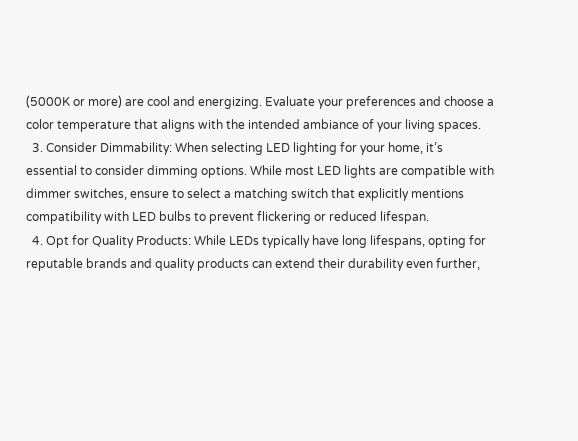(5000K or more) are cool and energizing. Evaluate your preferences and choose a color temperature that aligns with the intended ambiance of your living spaces.
  3. Consider Dimmability: When selecting LED lighting for your home, it’s essential to consider dimming options. While most LED lights are compatible with dimmer switches, ensure to select a matching switch that explicitly mentions compatibility with LED bulbs to prevent flickering or reduced lifespan.
  4. Opt for Quality Products: While LEDs typically have long lifespans, opting for reputable brands and quality products can extend their durability even further,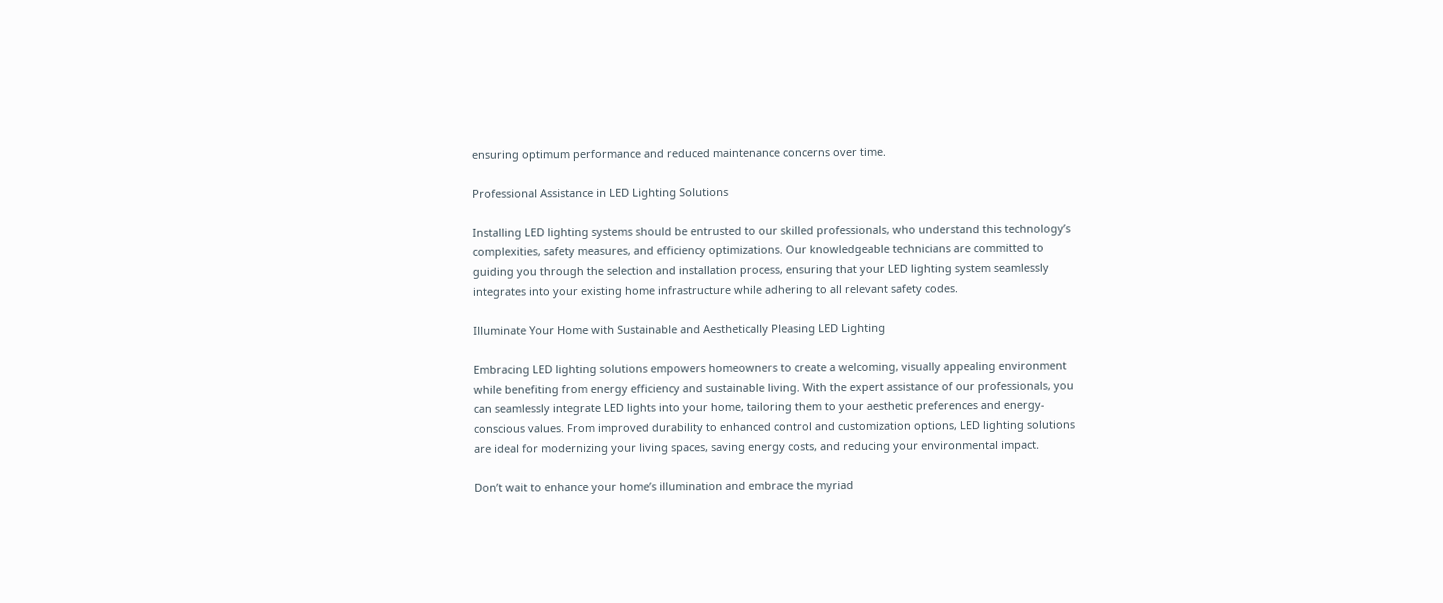ensuring optimum performance and reduced maintenance concerns over time.

Professional Assistance in LED Lighting Solutions

Installing LED lighting systems should be entrusted to our skilled professionals, who understand this technology’s complexities, safety measures, and efficiency optimizations. Our knowledgeable technicians are committed to guiding you through the selection and installation process, ensuring that your LED lighting system seamlessly integrates into your existing home infrastructure while adhering to all relevant safety codes.

Illuminate Your Home with Sustainable and Aesthetically Pleasing LED Lighting

Embracing LED lighting solutions empowers homeowners to create a welcoming, visually appealing environment while benefiting from energy efficiency and sustainable living. With the expert assistance of our professionals, you can seamlessly integrate LED lights into your home, tailoring them to your aesthetic preferences and energy-conscious values. From improved durability to enhanced control and customization options, LED lighting solutions are ideal for modernizing your living spaces, saving energy costs, and reducing your environmental impact.

Don’t wait to enhance your home’s illumination and embrace the myriad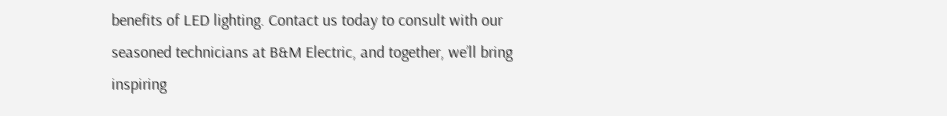benefits of LED lighting. Contact us today to consult with our seasoned technicians at B&M Electric, and together, we’ll bring inspiring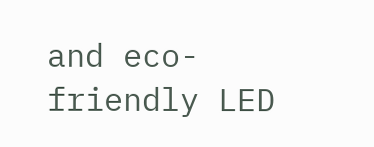and eco-friendly LED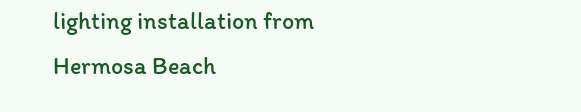lighting installation from Hermosa Beach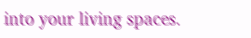into your living spaces.